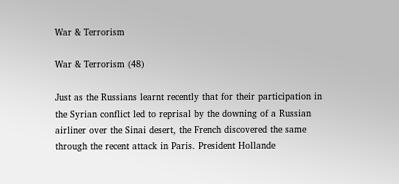War & Terrorism

War & Terrorism (48)

Just as the Russians learnt recently that for their participation in the Syrian conflict led to reprisal by the downing of a Russian airliner over the Sinai desert, the French discovered the same through the recent attack in Paris. President Hollande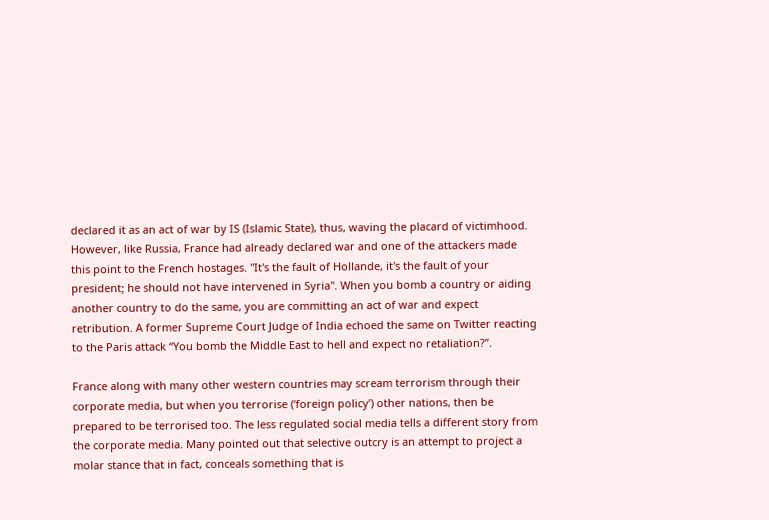declared it as an act of war by IS (Islamic State), thus, waving the placard of victimhood.  However, like Russia, France had already declared war and one of the attackers made this point to the French hostages. "It's the fault of Hollande, it's the fault of your president; he should not have intervened in Syria". When you bomb a country or aiding another country to do the same, you are committing an act of war and expect retribution. A former Supreme Court Judge of India echoed the same on Twitter reacting to the Paris attack “You bomb the Middle East to hell and expect no retaliation?”.

France along with many other western countries may scream terrorism through their corporate media, but when you terrorise (‘foreign policy’) other nations, then be prepared to be terrorised too. The less regulated social media tells a different story from the corporate media. Many pointed out that selective outcry is an attempt to project a molar stance that in fact, conceals something that is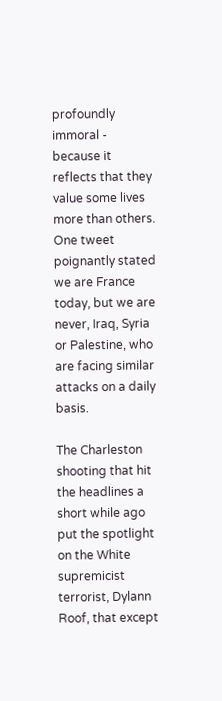profoundly immoral - because it reflects that they value some lives more than others. One tweet poignantly stated we are France today, but we are never, Iraq, Syria or Palestine, who are facing similar attacks on a daily basis.

The Charleston shooting that hit the headlines a short while ago put the spotlight on the White supremicist terrorist, Dylann Roof, that except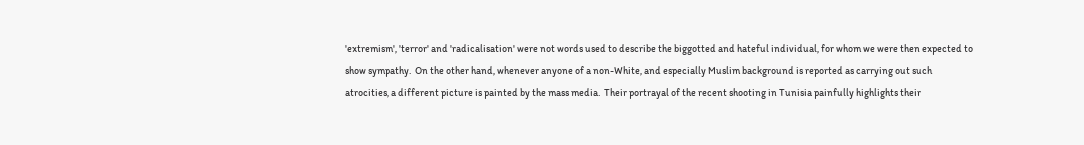'extremism', 'terror' and 'radicalisation' were not words used to describe the biggotted and hateful individual, for whom we were then expected to show sympathy.  On the other hand, whenever anyone of a non-White, and especially Muslim background is reported as carrying out such atrocities, a different picture is painted by the mass media.  Their portrayal of the recent shooting in Tunisia painfully highlights their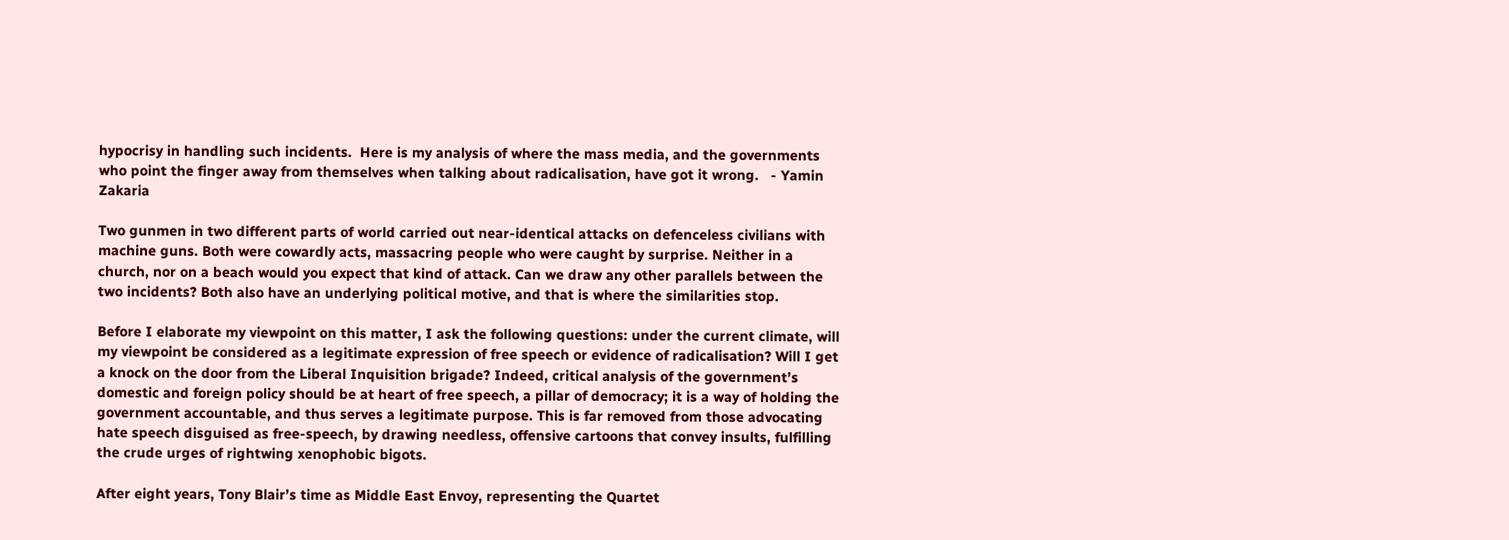hypocrisy in handling such incidents.  Here is my analysis of where the mass media, and the governments who point the finger away from themselves when talking about radicalisation, have got it wrong.   - Yamin Zakaria

Two gunmen in two different parts of world carried out near-identical attacks on defenceless civilians with machine guns. Both were cowardly acts, massacring people who were caught by surprise. Neither in a church, nor on a beach would you expect that kind of attack. Can we draw any other parallels between the two incidents? Both also have an underlying political motive, and that is where the similarities stop.

Before I elaborate my viewpoint on this matter, I ask the following questions: under the current climate, will my viewpoint be considered as a legitimate expression of free speech or evidence of radicalisation? Will I get a knock on the door from the Liberal Inquisition brigade? Indeed, critical analysis of the government’s domestic and foreign policy should be at heart of free speech, a pillar of democracy; it is a way of holding the government accountable, and thus serves a legitimate purpose. This is far removed from those advocating hate speech disguised as free-speech, by drawing needless, offensive cartoons that convey insults, fulfilling the crude urges of rightwing xenophobic bigots.

After eight years, Tony Blair’s time as Middle East Envoy, representing the Quartet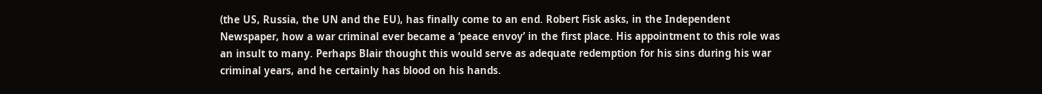(the US, Russia, the UN and the EU), has finally come to an end. Robert Fisk asks, in the Independent Newspaper, how a war criminal ever became a ‘peace envoy’ in the first place. His appointment to this role was an insult to many. Perhaps Blair thought this would serve as adequate redemption for his sins during his war criminal years, and he certainly has blood on his hands.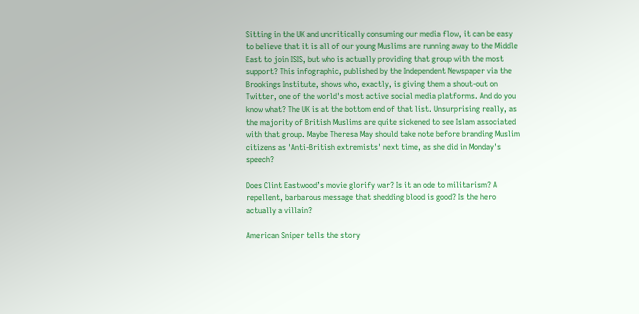Sitting in the UK and uncritically consuming our media flow, it can be easy to believe that it is all of our young Muslims are running away to the Middle East to join ISIS, but who is actually providing that group with the most support? This infographic, published by the Independent Newspaper via the Brookings Institute, shows who, exactly, is giving them a shout-out on Twitter, one of the world's most active social media platforms. And do you know what? The UK is at the bottom end of that list. Unsurprising really, as the majority of British Muslims are quite sickened to see Islam associated with that group. Maybe Theresa May should take note before branding Muslim citizens as 'Anti-British extremists' next time, as she did in Monday's speech?

Does Clint Eastwood’s movie glorify war? Is it an ode to militarism? A repellent, barbarous message that shedding blood is good? Is the hero actually a villain?

American Sniper tells the story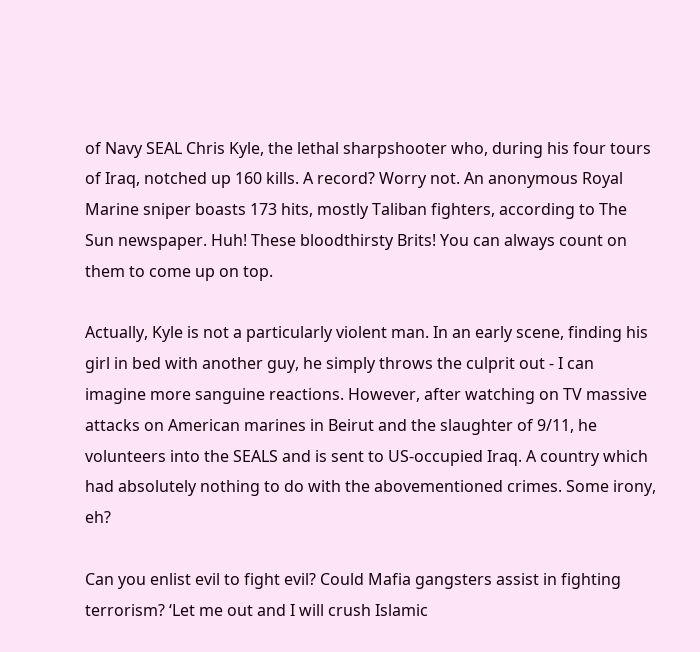of Navy SEAL Chris Kyle, the lethal sharpshooter who, during his four tours of Iraq, notched up 160 kills. A record? Worry not. An anonymous Royal Marine sniper boasts 173 hits, mostly Taliban fighters, according to The Sun newspaper. Huh! These bloodthirsty Brits! You can always count on them to come up on top.

Actually, Kyle is not a particularly violent man. In an early scene, finding his girl in bed with another guy, he simply throws the culprit out - I can imagine more sanguine reactions. However, after watching on TV massive attacks on American marines in Beirut and the slaughter of 9/11, he volunteers into the SEALS and is sent to US-occupied Iraq. A country which had absolutely nothing to do with the abovementioned crimes. Some irony, eh?

Can you enlist evil to fight evil? Could Mafia gangsters assist in fighting terrorism? ‘Let me out and I will crush Islamic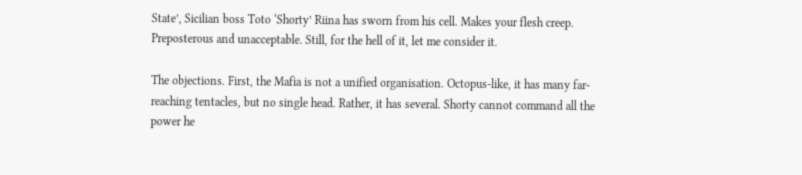State’, Sicilian boss Toto ‘Shorty’ Riina has sworn from his cell. Makes your flesh creep. Preposterous and unacceptable. Still, for the hell of it, let me consider it.

The objections. First, the Mafia is not a unified organisation. Octopus-like, it has many far-reaching tentacles, but no single head. Rather, it has several. Shorty cannot command all the power he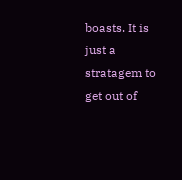boasts. It is just a stratagem to get out of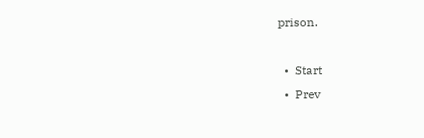prison.

  •  Start
  •  Prev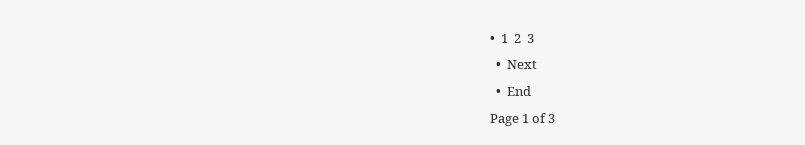•  1  2  3
  •  Next
  •  End
Page 1 of 3